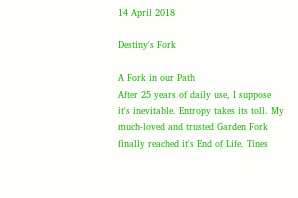14 April 2018

Destiny's Fork

A Fork in our Path
After 25 years of daily use, I suppose it's inevitable. Entropy takes its toll. My much-loved and trusted Garden Fork finally reached it's End of Life. Tines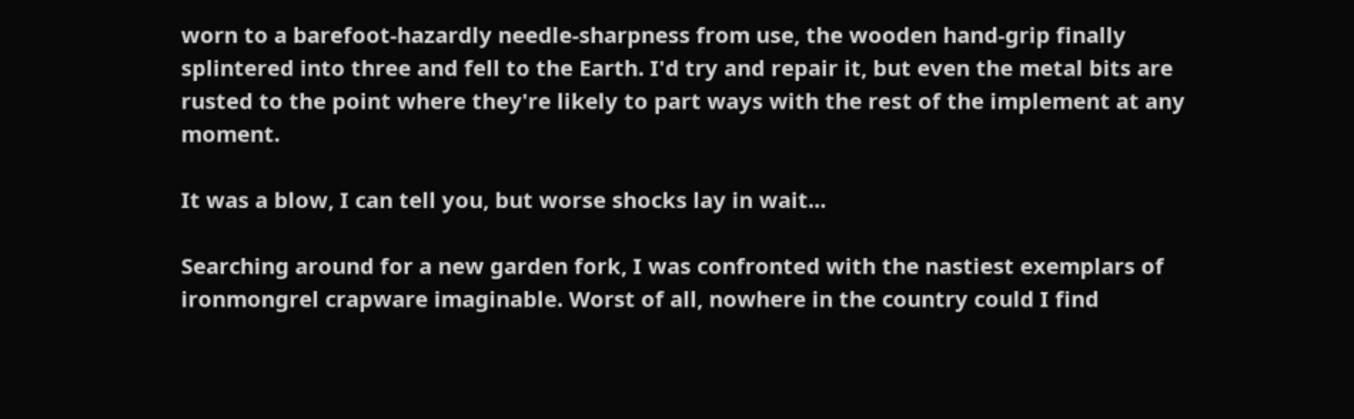worn to a barefoot-hazardly needle-sharpness from use, the wooden hand-grip finally splintered into three and fell to the Earth. I'd try and repair it, but even the metal bits are rusted to the point where they're likely to part ways with the rest of the implement at any moment.

It was a blow, I can tell you, but worse shocks lay in wait...

Searching around for a new garden fork, I was confronted with the nastiest exemplars of ironmongrel crapware imaginable. Worst of all, nowhere in the country could I find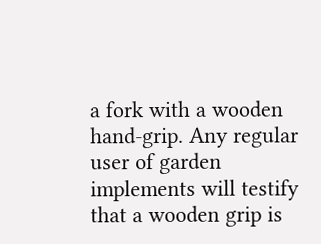a fork with a wooden hand-grip. Any regular user of garden implements will testify that a wooden grip is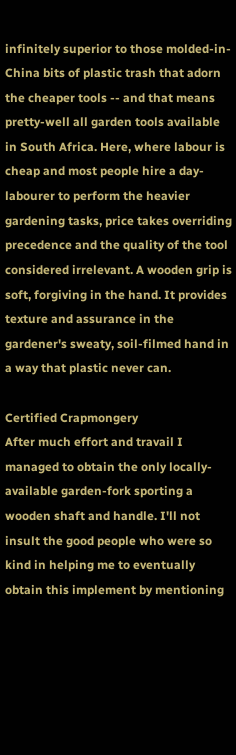infinitely superior to those molded-in-China bits of plastic trash that adorn the cheaper tools -- and that means pretty-well all garden tools available in South Africa. Here, where labour is cheap and most people hire a day-labourer to perform the heavier gardening tasks, price takes overriding precedence and the quality of the tool considered irrelevant. A wooden grip is soft, forgiving in the hand. It provides texture and assurance in the gardener's sweaty, soil-filmed hand in a way that plastic never can.

Certified Crapmongery
After much effort and travail I managed to obtain the only locally-available garden-fork sporting a wooden shaft and handle. I'll not insult the good people who were so kind in helping me to eventually obtain this implement by mentioning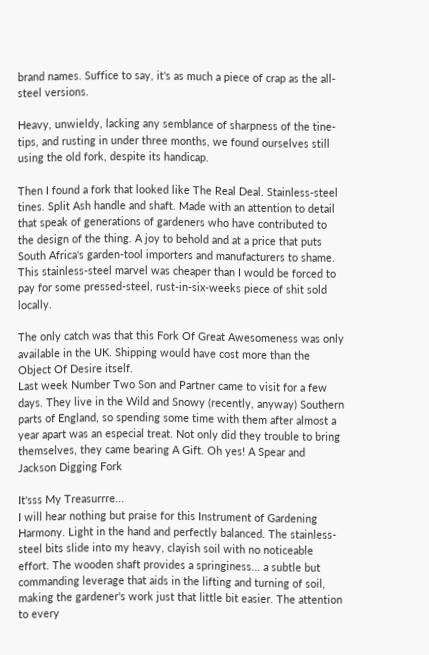brand names. Suffice to say, it's as much a piece of crap as the all-steel versions.

Heavy, unwieldy, lacking any semblance of sharpness of the tine-tips, and rusting in under three months, we found ourselves still using the old fork, despite its handicap.

Then I found a fork that looked like The Real Deal. Stainless-steel tines. Split Ash handle and shaft. Made with an attention to detail that speak of generations of gardeners who have contributed to the design of the thing. A joy to behold and at a price that puts South Africa's garden-tool importers and manufacturers to shame. This stainless-steel marvel was cheaper than I would be forced to pay for some pressed-steel, rust-in-six-weeks piece of shit sold locally.

The only catch was that this Fork Of Great Awesomeness was only available in the UK. Shipping would have cost more than the Object Of Desire itself.
Last week Number Two Son and Partner came to visit for a few days. They live in the Wild and Snowy (recently, anyway) Southern parts of England, so spending some time with them after almost a year apart was an especial treat. Not only did they trouble to bring themselves, they came bearing A Gift. Oh yes! A Spear and Jackson Digging Fork

It'sss My Treasurrre...
I will hear nothing but praise for this Instrument of Gardening Harmony. Light in the hand and perfectly balanced. The stainless-steel bits slide into my heavy, clayish soil with no noticeable effort. The wooden shaft provides a springiness... a subtle but commanding leverage that aids in the lifting and turning of soil, making the gardener's work just that little bit easier. The attention to every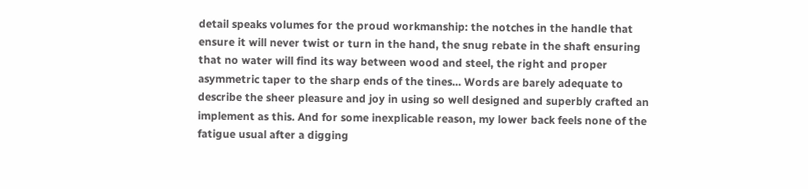detail speaks volumes for the proud workmanship: the notches in the handle that ensure it will never twist or turn in the hand, the snug rebate in the shaft ensuring that no water will find its way between wood and steel, the right and proper asymmetric taper to the sharp ends of the tines... Words are barely adequate to describe the sheer pleasure and joy in using so well designed and superbly crafted an implement as this. And for some inexplicable reason, my lower back feels none of the fatigue usual after a digging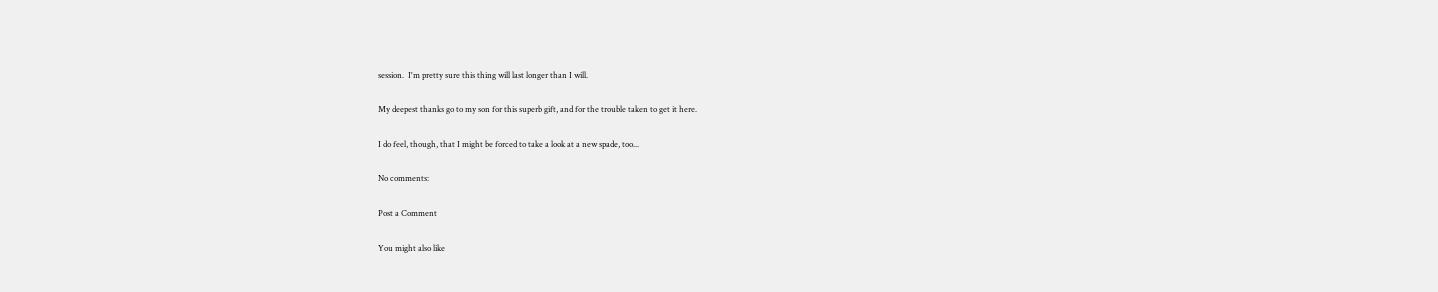session.  I'm pretty sure this thing will last longer than I will.

My deepest thanks go to my son for this superb gift, and for the trouble taken to get it here.

I do feel, though, that I might be forced to take a look at a new spade, too...

No comments:

Post a Comment

You might also like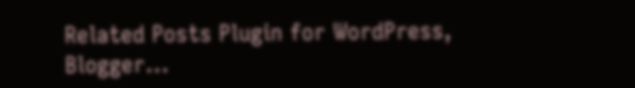Related Posts Plugin for WordPress, Blogger...